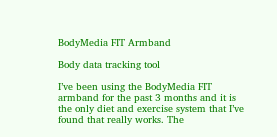BodyMedia FIT Armband

Body data tracking tool

I’ve been using the BodyMedia FIT armband for the past 3 months and it is the only diet and exercise system that I’ve found that really works. The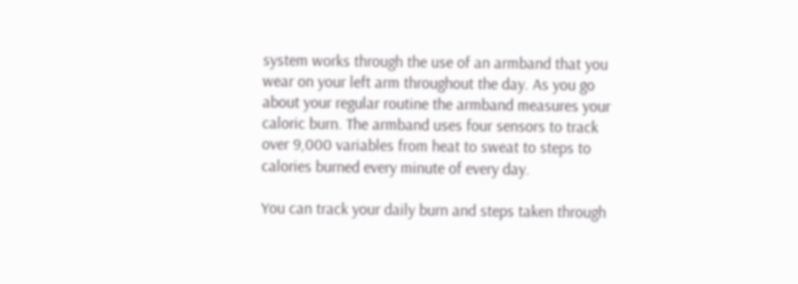system works through the use of an armband that you wear on your left arm throughout the day. As you go about your regular routine the armband measures your caloric burn. The armband uses four sensors to track over 9,000 variables from heat to sweat to steps to calories burned every minute of every day.

You can track your daily burn and steps taken through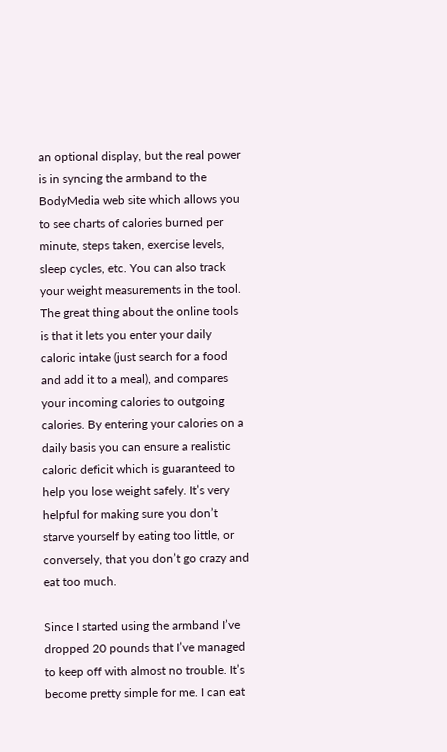an optional display, but the real power is in syncing the armband to the BodyMedia web site which allows you to see charts of calories burned per minute, steps taken, exercise levels, sleep cycles, etc. You can also track your weight measurements in the tool. The great thing about the online tools is that it lets you enter your daily caloric intake (just search for a food and add it to a meal), and compares your incoming calories to outgoing calories. By entering your calories on a daily basis you can ensure a realistic caloric deficit which is guaranteed to help you lose weight safely. It’s very helpful for making sure you don’t starve yourself by eating too little, or conversely, that you don’t go crazy and eat too much.

Since I started using the armband I’ve dropped 20 pounds that I’ve managed to keep off with almost no trouble. It’s become pretty simple for me. I can eat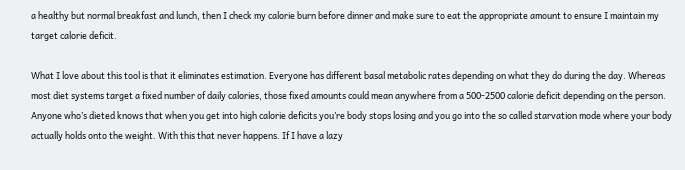a healthy but normal breakfast and lunch, then I check my calorie burn before dinner and make sure to eat the appropriate amount to ensure I maintain my target calorie deficit.

What I love about this tool is that it eliminates estimation. Everyone has different basal metabolic rates depending on what they do during the day. Whereas most diet systems target a fixed number of daily calories, those fixed amounts could mean anywhere from a 500-2500 calorie deficit depending on the person. Anyone who’s dieted knows that when you get into high calorie deficits you’re body stops losing and you go into the so called starvation mode where your body actually holds onto the weight. With this that never happens. If I have a lazy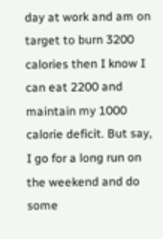day at work and am on target to burn 3200 calories then I know I can eat 2200 and maintain my 1000 calorie deficit. But say, I go for a long run on the weekend and do some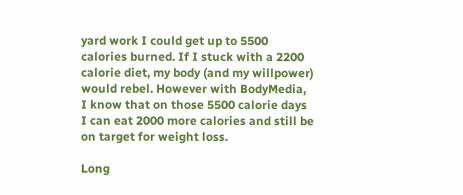yard work I could get up to 5500 calories burned. If I stuck with a 2200 calorie diet, my body (and my willpower) would rebel. However with BodyMedia, I know that on those 5500 calorie days I can eat 2000 more calories and still be on target for weight loss.

Long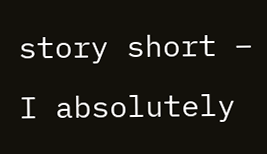story short – I absolutely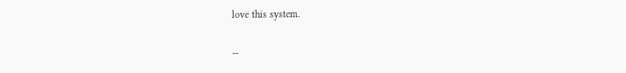love this system.

--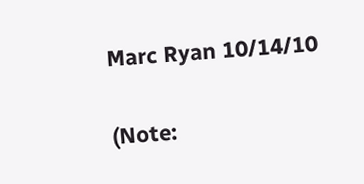Marc Ryan 10/14/10

(Note: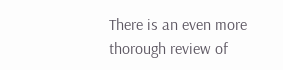There is an even more thorough review of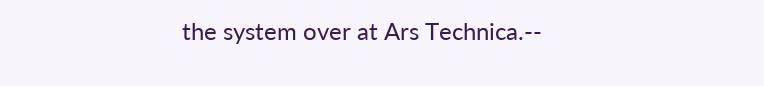the system over at Ars Technica.--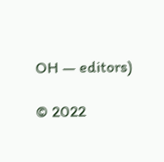OH — editors)

© 2022